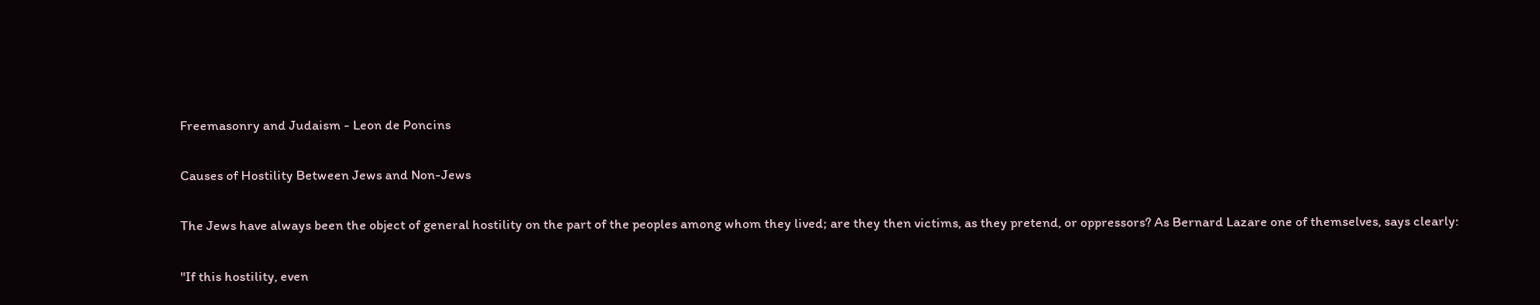Freemasonry and Judaism - Leon de Poncins

Causes of Hostility Between Jews and Non-Jews

The Jews have always been the object of general hostility on the part of the peoples among whom they lived; are they then victims, as they pretend, or oppressors? As Bernard Lazare one of themselves, says clearly:

"If this hostility, even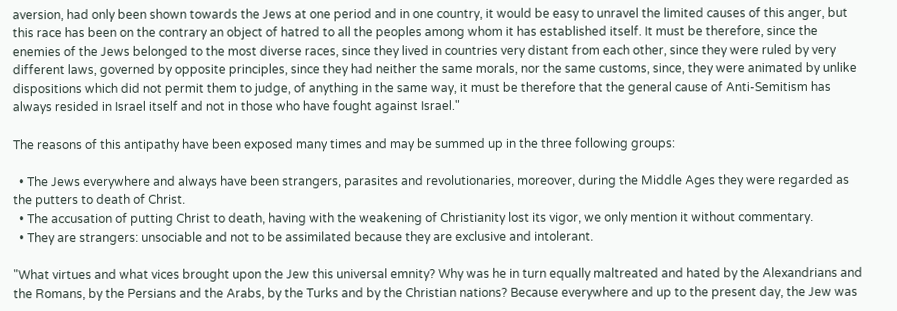aversion, had only been shown towards the Jews at one period and in one country, it would be easy to unravel the limited causes of this anger, but this race has been on the contrary an object of hatred to all the peoples among whom it has established itself. It must be therefore, since the enemies of the Jews belonged to the most diverse races, since they lived in countries very distant from each other, since they were ruled by very different laws, governed by opposite principles, since they had neither the same morals, nor the same customs, since, they were animated by unlike dispositions which did not permit them to judge, of anything in the same way, it must be therefore that the general cause of Anti-Semitism has always resided in Israel itself and not in those who have fought against Israel."

The reasons of this antipathy have been exposed many times and may be summed up in the three following groups:

  • The Jews everywhere and always have been strangers, parasites and revolutionaries, moreover, during the Middle Ages they were regarded as the putters to death of Christ.
  • The accusation of putting Christ to death, having with the weakening of Christianity lost its vigor, we only mention it without commentary.
  • They are strangers: unsociable and not to be assimilated because they are exclusive and intolerant.

"What virtues and what vices brought upon the Jew this universal emnity? Why was he in turn equally maltreated and hated by the Alexandrians and the Romans, by the Persians and the Arabs, by the Turks and by the Christian nations? Because everywhere and up to the present day, the Jew was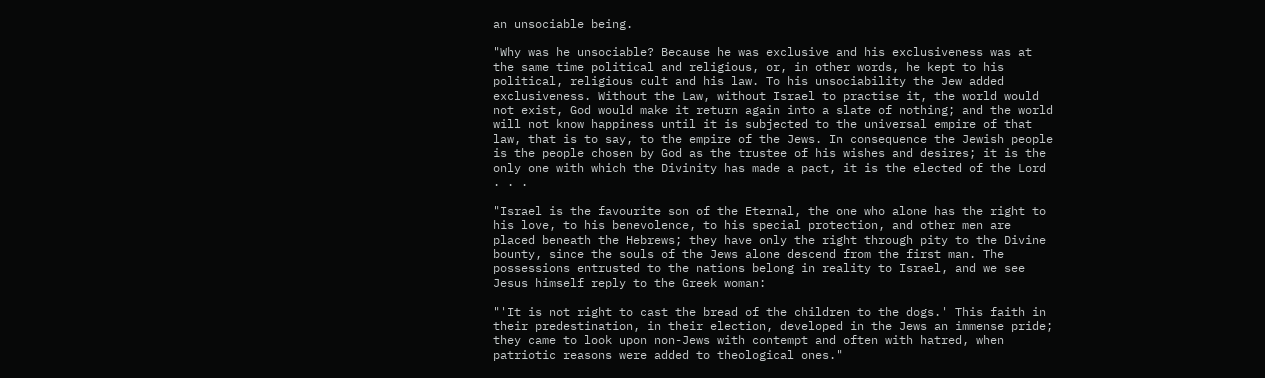an unsociable being.

"Why was he unsociable? Because he was exclusive and his exclusiveness was at the same time political and religious, or, in other words, he kept to his political, religious cult and his law. To his unsociability the Jew added exclusiveness. Without the Law, without Israel to practise it, the world would not exist, God would make it return again into a slate of nothing; and the world will not know happiness until it is subjected to the universal empire of that law, that is to say, to the empire of the Jews. In consequence the Jewish people is the people chosen by God as the trustee of his wishes and desires; it is the only one with which the Divinity has made a pact, it is the elected of the Lord . . .

"Israel is the favourite son of the Eternal, the one who alone has the right to his love, to his benevolence, to his special protection, and other men are placed beneath the Hebrews; they have only the right through pity to the Divine bounty, since the souls of the Jews alone descend from the first man. The possessions entrusted to the nations belong in reality to Israel, and we see Jesus himself reply to the Greek woman:

"'It is not right to cast the bread of the children to the dogs.' This faith in their predestination, in their election, developed in the Jews an immense pride; they came to look upon non-Jews with contempt and often with hatred, when patriotic reasons were added to theological ones."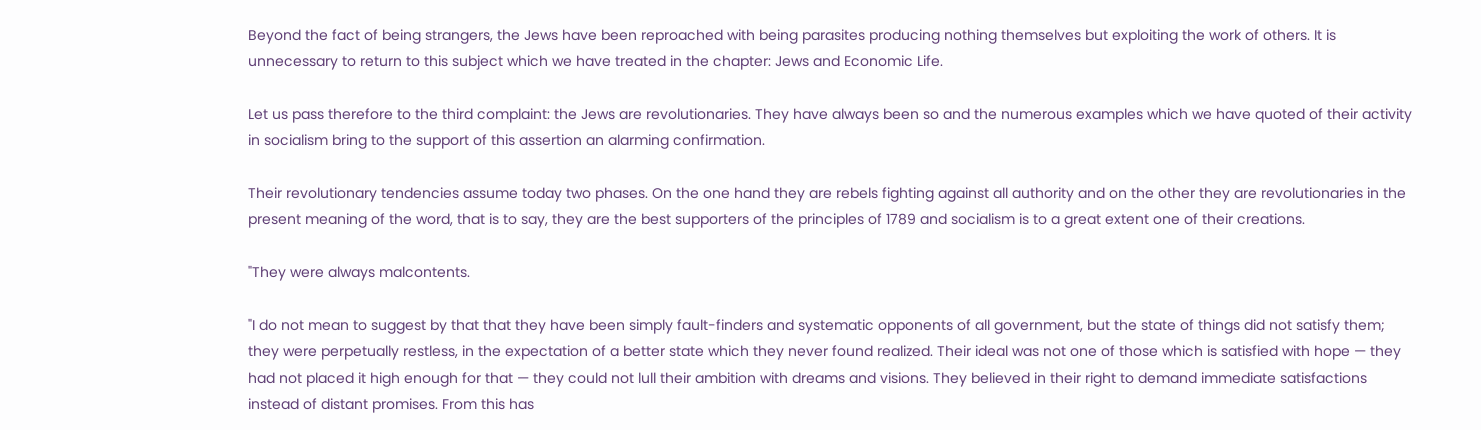Beyond the fact of being strangers, the Jews have been reproached with being parasites producing nothing themselves but exploiting the work of others. It is unnecessary to return to this subject which we have treated in the chapter: Jews and Economic Life.

Let us pass therefore to the third complaint: the Jews are revolutionaries. They have always been so and the numerous examples which we have quoted of their activity in socialism bring to the support of this assertion an alarming confirmation.

Their revolutionary tendencies assume today two phases. On the one hand they are rebels fighting against all authority and on the other they are revolutionaries in the present meaning of the word, that is to say, they are the best supporters of the principles of 1789 and socialism is to a great extent one of their creations.

"They were always malcontents.

"I do not mean to suggest by that that they have been simply fault-finders and systematic opponents of all government, but the state of things did not satisfy them; they were perpetually restless, in the expectation of a better state which they never found realized. Their ideal was not one of those which is satisfied with hope — they had not placed it high enough for that — they could not lull their ambition with dreams and visions. They believed in their right to demand immediate satisfactions instead of distant promises. From this has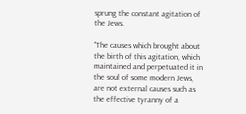sprung the constant agitation of the Jews.

"The causes which brought about the birth of this agitation, which maintained and perpetuated it in the soul of some modern Jews, are not external causes such as the effective tyranny of a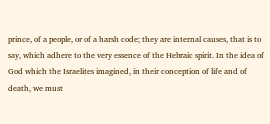prince, of a people, or of a harsh code; they are internal causes, that is to say, which adhere to the very essence of the Hebraic spirit. In the idea of God which the Israelites imagined, in their conception of life and of death, we must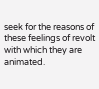seek for the reasons of these feelings of revolt with which they are animated.